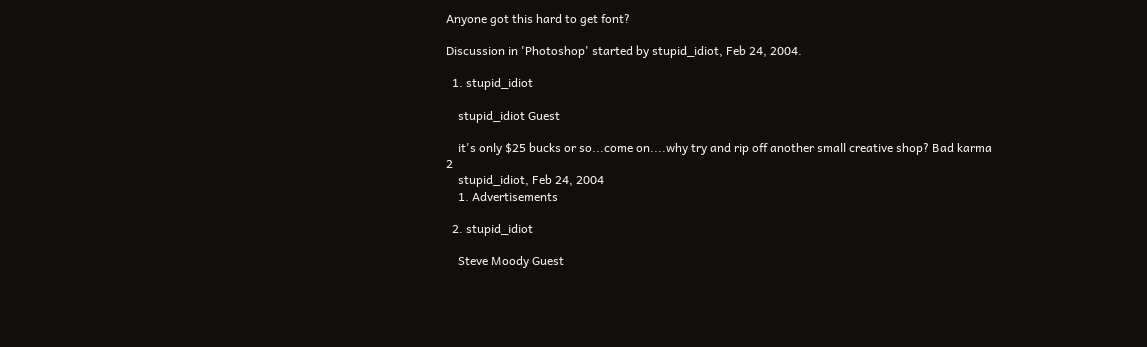Anyone got this hard to get font?

Discussion in 'Photoshop' started by stupid_idiot, Feb 24, 2004.

  1. stupid_idiot

    stupid_idiot Guest

    it's only $25 bucks or so...come on....why try and rip off another small creative shop? Bad karma 2
    stupid_idiot, Feb 24, 2004
    1. Advertisements

  2. stupid_idiot

    Steve Moody Guest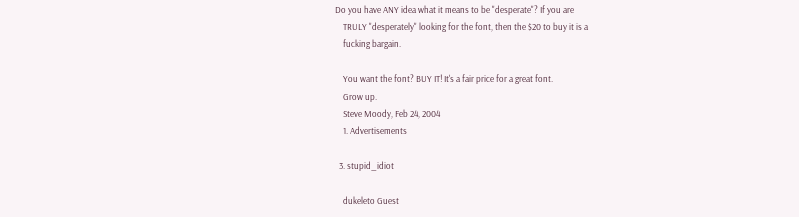Do you have ANY idea what it means to be "desperate"? If you are
    TRULY "desperately" looking for the font, then the $20 to buy it is a
    fucking bargain.

    You want the font? BUY IT! It's a fair price for a great font.
    Grow up.
    Steve Moody, Feb 24, 2004
    1. Advertisements

  3. stupid_idiot

    dukeleto Guest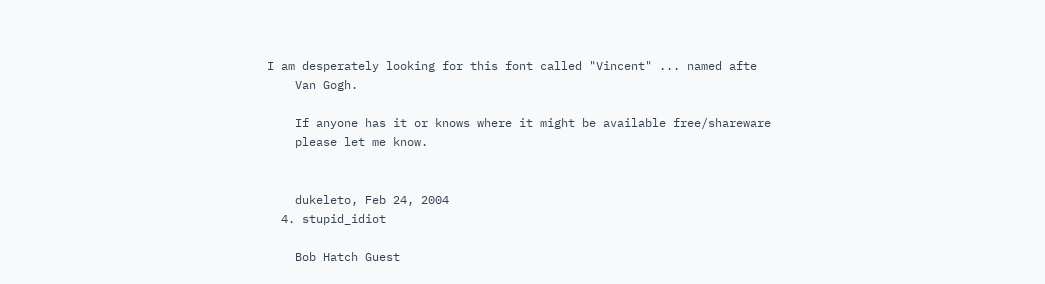I am desperately looking for this font called "Vincent" ... named afte
    Van Gogh.

    If anyone has it or knows where it might be available free/shareware
    please let me know.


    dukeleto, Feb 24, 2004
  4. stupid_idiot

    Bob Hatch Guest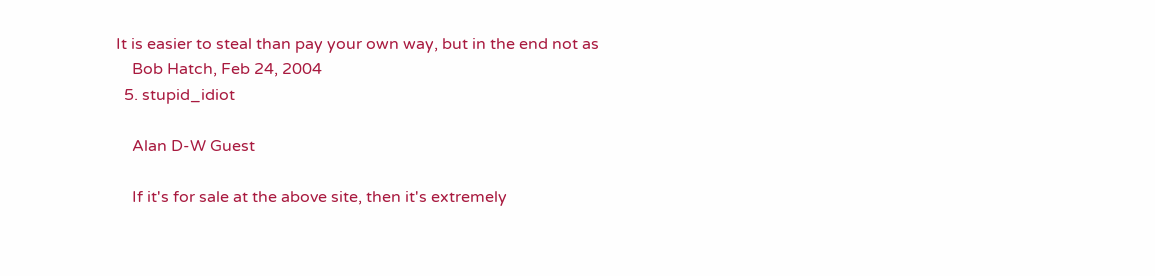It is easier to steal than pay your own way, but in the end not as
    Bob Hatch, Feb 24, 2004
  5. stupid_idiot

    Alan D-W Guest

    If it's for sale at the above site, then it's extremely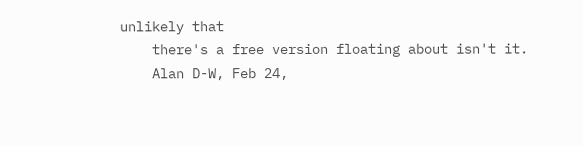unlikely that
    there's a free version floating about isn't it.
    Alan D-W, Feb 24,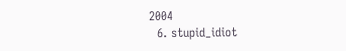2004
  6. stupid_idiot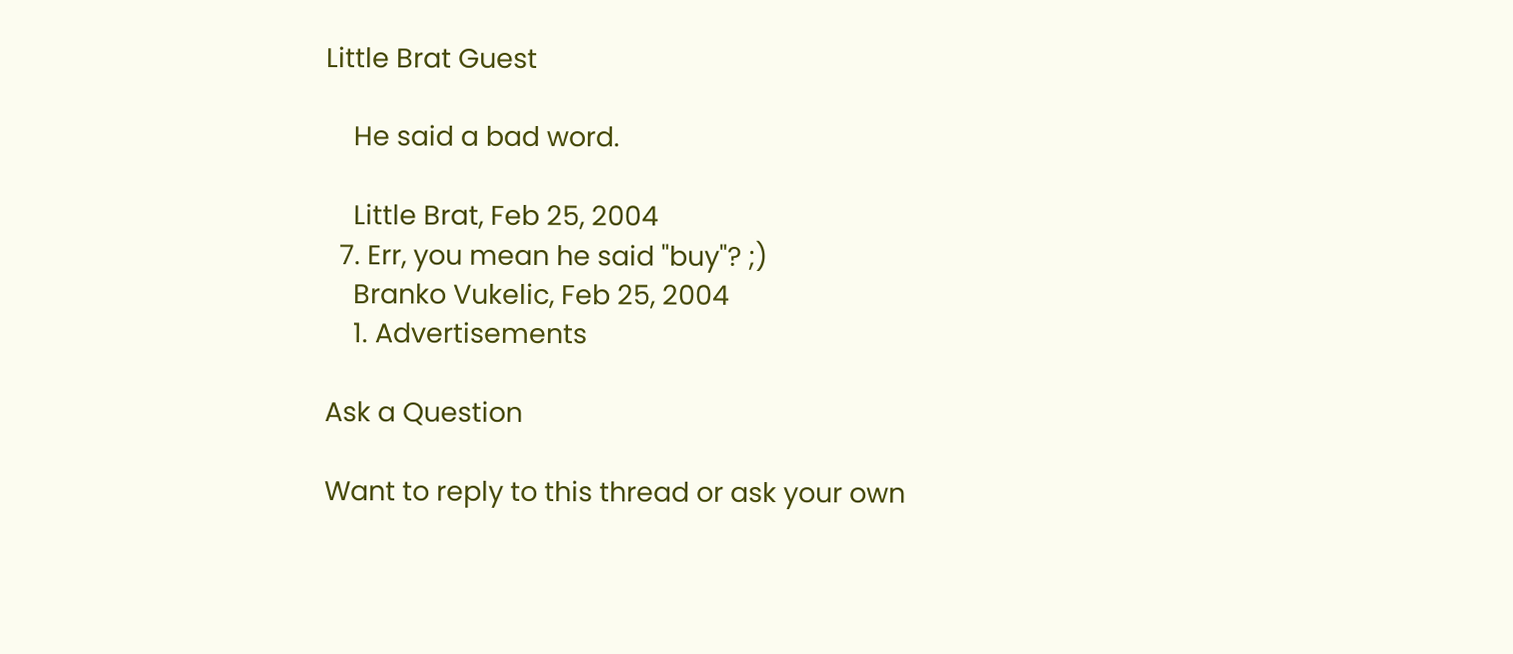Little Brat Guest

    He said a bad word.

    Little Brat, Feb 25, 2004
  7. Err, you mean he said "buy"? ;)
    Branko Vukelic, Feb 25, 2004
    1. Advertisements

Ask a Question

Want to reply to this thread or ask your own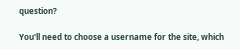question?

You'll need to choose a username for the site, which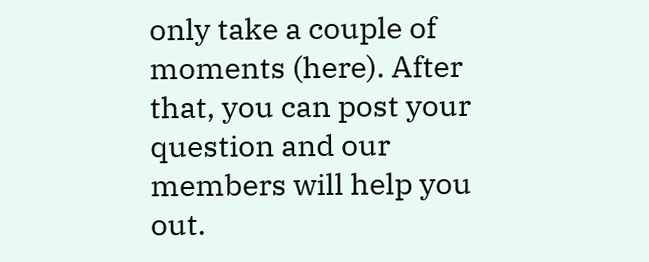only take a couple of moments (here). After that, you can post your question and our members will help you out.